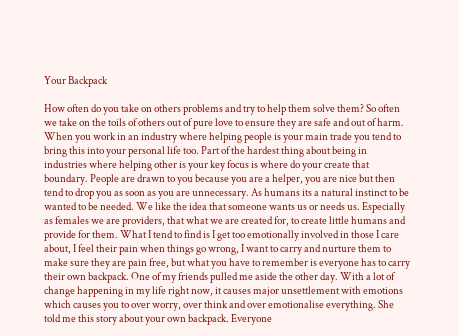Your Backpack

How often do you take on others problems and try to help them solve them? So often we take on the toils of others out of pure love to ensure they are safe and out of harm. When you work in an industry where helping people is your main trade you tend to bring this into your personal life too. Part of the hardest thing about being in industries where helping other is your key focus is where do your create that boundary. People are drawn to you because you are a helper, you are nice but then tend to drop you as soon as you are unnecessary. As humans its a natural instinct to be wanted to be needed. We like the idea that someone wants us or needs us. Especially as females we are providers, that what we are created for, to create little humans and provide for them. What I tend to find is I get too emotionally involved in those I care about, I feel their pain when things go wrong, I want to carry and nurture them to make sure they are pain free, but what you have to remember is everyone has to carry their own backpack. One of my friends pulled me aside the other day. With a lot of change happening in my life right now, it causes major unsettlement with emotions which causes you to over worry, over think and over emotionalise everything. She told me this story about your own backpack. Everyone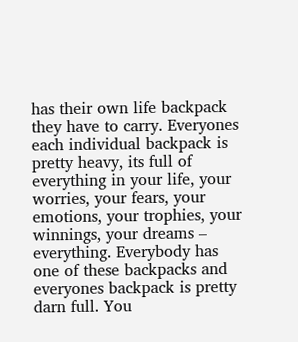has their own life backpack they have to carry. Everyones each individual backpack is pretty heavy, its full of everything in your life, your worries, your fears, your emotions, your trophies, your winnings, your dreams – everything. Everybody has one of these backpacks and everyones backpack is pretty darn full. You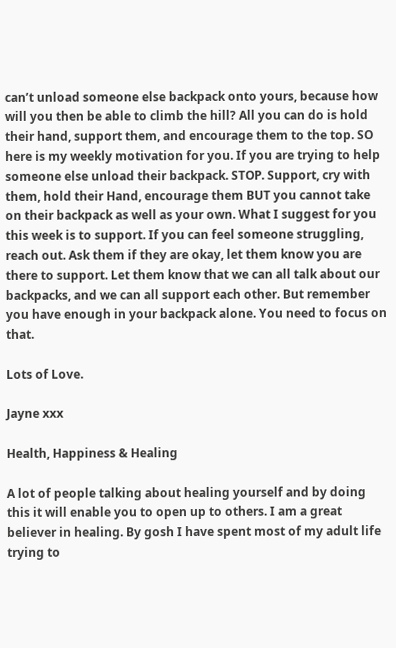can’t unload someone else backpack onto yours, because how will you then be able to climb the hill? All you can do is hold their hand, support them, and encourage them to the top. SO here is my weekly motivation for you. If you are trying to help someone else unload their backpack. STOP. Support, cry with them, hold their Hand, encourage them BUT you cannot take on their backpack as well as your own. What I suggest for you this week is to support. If you can feel someone struggling, reach out. Ask them if they are okay, let them know you are there to support. Let them know that we can all talk about our backpacks, and we can all support each other. But remember you have enough in your backpack alone. You need to focus on that.

Lots of Love.

Jayne xxx

Health, Happiness & Healing

A lot of people talking about healing yourself and by doing this it will enable you to open up to others. I am a great believer in healing. By gosh I have spent most of my adult life trying to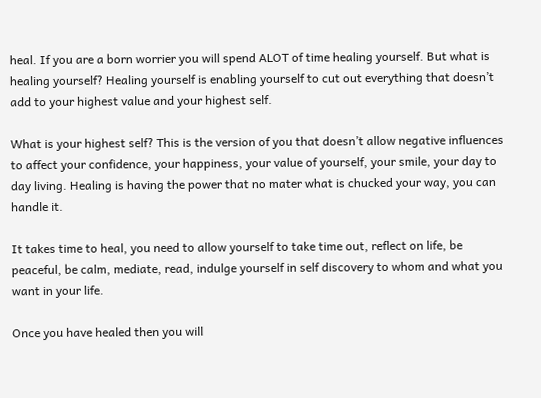heal. If you are a born worrier you will spend ALOT of time healing yourself. But what is healing yourself? Healing yourself is enabling yourself to cut out everything that doesn’t add to your highest value and your highest self.

What is your highest self? This is the version of you that doesn’t allow negative influences to affect your confidence, your happiness, your value of yourself, your smile, your day to day living. Healing is having the power that no mater what is chucked your way, you can handle it.

It takes time to heal, you need to allow yourself to take time out, reflect on life, be peaceful, be calm, mediate, read, indulge yourself in self discovery to whom and what you want in your life.

Once you have healed then you will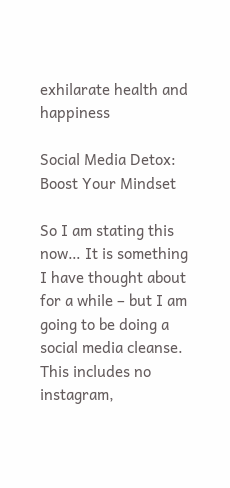exhilarate health and happiness

Social Media Detox: Boost Your Mindset

So I am stating this now… It is something I have thought about for a while – but I am going to be doing a social media cleanse. This includes no instagram,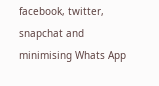facebook, twitter, snapchat and minimising Whats App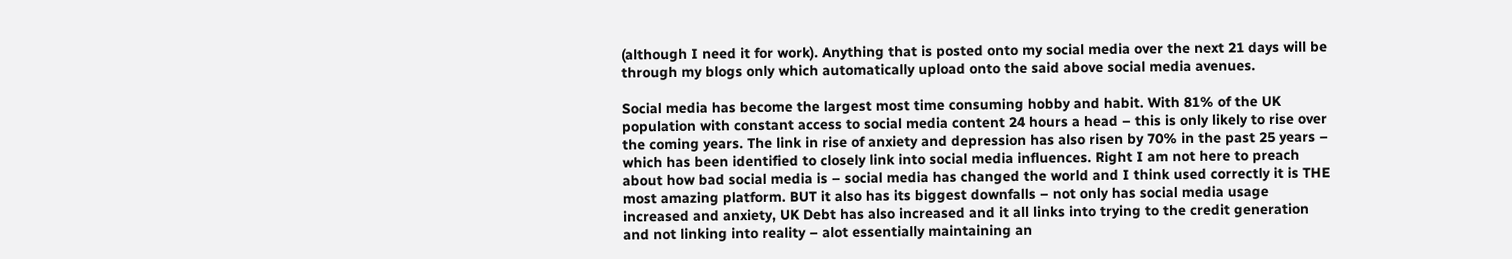(although I need it for work). Anything that is posted onto my social media over the next 21 days will be through my blogs only which automatically upload onto the said above social media avenues.

Social media has become the largest most time consuming hobby and habit. With 81% of the UK population with constant access to social media content 24 hours a head – this is only likely to rise over the coming years. The link in rise of anxiety and depression has also risen by 70% in the past 25 years – which has been identified to closely link into social media influences. Right I am not here to preach about how bad social media is – social media has changed the world and I think used correctly it is THE most amazing platform. BUT it also has its biggest downfalls – not only has social media usage increased and anxiety, UK Debt has also increased and it all links into trying to the credit generation and not linking into reality – alot essentially maintaining an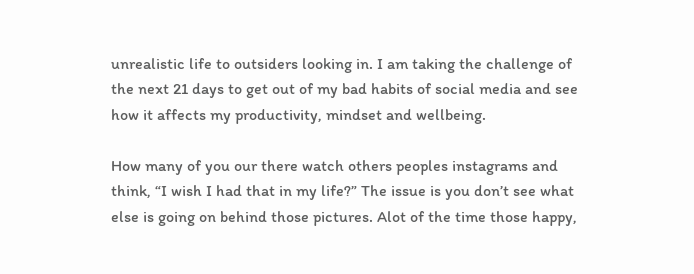unrealistic life to outsiders looking in. I am taking the challenge of the next 21 days to get out of my bad habits of social media and see how it affects my productivity, mindset and wellbeing.

How many of you our there watch others peoples instagrams and think, “I wish I had that in my life?” The issue is you don’t see what else is going on behind those pictures. Alot of the time those happy,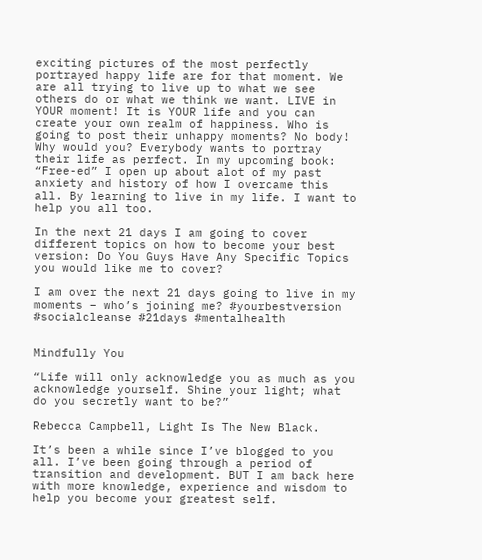exciting pictures of the most perfectly portrayed happy life are for that moment. We are all trying to live up to what we see others do or what we think we want. LIVE in YOUR moment! It is YOUR life and you can create your own realm of happiness. Who is going to post their unhappy moments? No body! Why would you? Everybody wants to portray their life as perfect. In my upcoming book: “Free-ed” I open up about alot of my past anxiety and history of how I overcame this all. By learning to live in my life. I want to help you all too.

In the next 21 days I am going to cover different topics on how to become your best version: Do You Guys Have Any Specific Topics you would like me to cover?

I am over the next 21 days going to live in my moments – who’s joining me? #yourbestversion #socialcleanse #21days #mentalhealth


Mindfully You

“Life will only acknowledge you as much as you acknowledge yourself. Shine your light; what do you secretly want to be?”

Rebecca Campbell, Light Is The New Black.

It’s been a while since I’ve blogged to you all. I’ve been going through a period of transition and development. BUT I am back here with more knowledge, experience and wisdom to help you become your greatest self.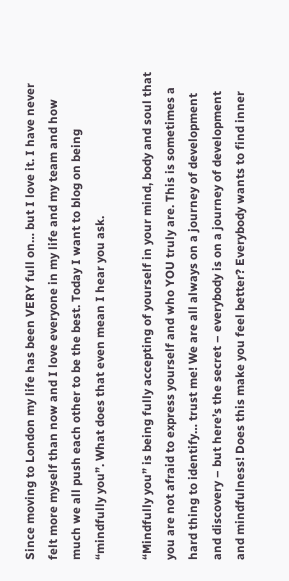Since moving to London my life has been VERY full on… but I love it. I have never felt more myself than now and I love everyone in my life and my team and how much we all push each other to be the best. Today I want to blog on being “mindfully you”. What does that even mean I hear you ask.

“Mindfully you” is being fully accepting of yourself in your mind, body and soul that you are not afraid to express yourself and who YOU truly are. This is sometimes a hard thing to identify… trust me! We are all always on a journey of development and discovery – but here’s the secret – everybody is on a journey of development and mindfulness! Does this make you feel better? Everybody wants to find inner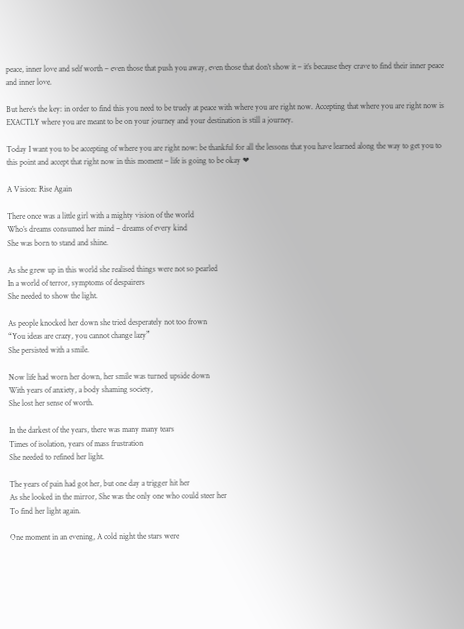peace, inner love and self worth – even those that push you away, even those that don’t show it – it’s because they crave to find their inner peace and inner love.

But here’s the key: in order to find this you need to be truely at peace with where you are right now. Accepting that where you are right now is EXACTLY where you are meant to be on your journey and your destination is still a journey.

Today I want you to be accepting of where you are right now: be thankful for all the lessons that you have learned along the way to get you to this point and accept that right now in this moment – life is going to be okay ❤

A Vision: Rise Again

There once was a little girl with a mighty vision of the world
Who’s dreams consumed her mind – dreams of every kind
She was born to stand and shine.

As she grew up in this world she realised things were not so pearled
In a world of terror, symptoms of despairers
She needed to show the light.

As people knocked her down she tried desperately not too frown
“You ideas are crazy, you cannot change lazy”
She persisted with a smile.

Now life had worn her down, her smile was turned upside down
With years of anxiety, a body shaming society,
She lost her sense of worth.

In the darkest of the years, there was many many tears
Times of isolation, years of mass frustration
She needed to refined her light.

The years of pain had got her, but one day a trigger hit her
As she looked in the mirror, She was the only one who could steer her
To find her light again.

One moment in an evening, A cold night the stars were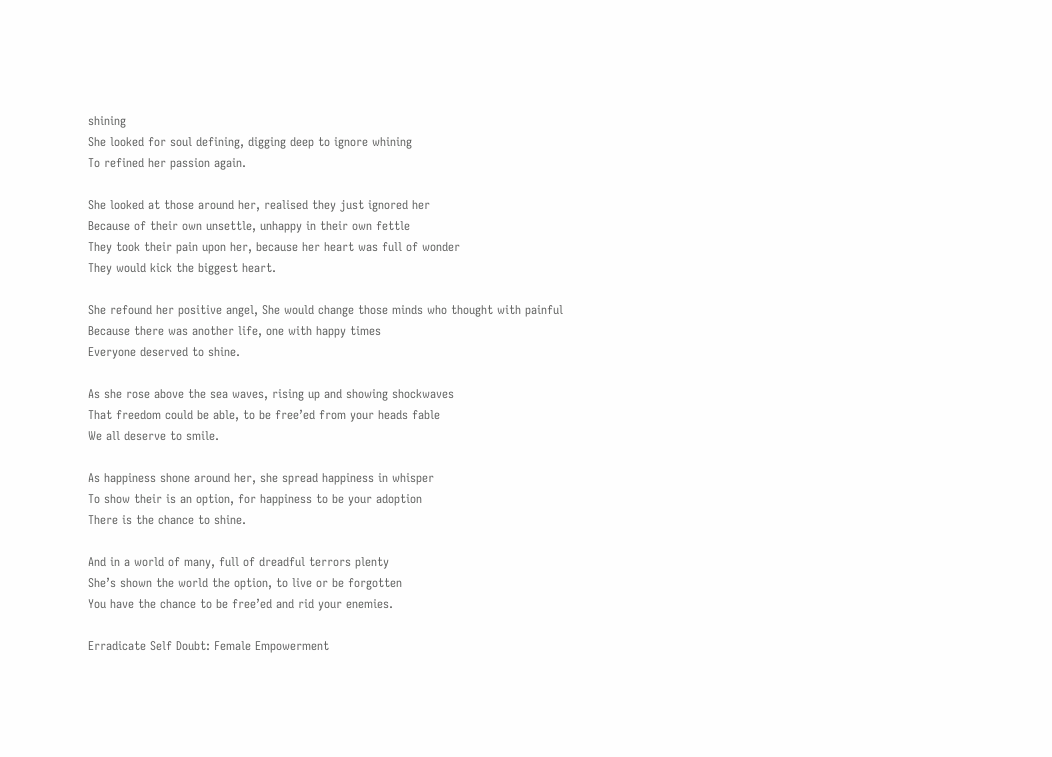shining
She looked for soul defining, digging deep to ignore whining
To refined her passion again.

She looked at those around her, realised they just ignored her
Because of their own unsettle, unhappy in their own fettle
They took their pain upon her, because her heart was full of wonder
They would kick the biggest heart.

She refound her positive angel, She would change those minds who thought with painful
Because there was another life, one with happy times
Everyone deserved to shine.

As she rose above the sea waves, rising up and showing shockwaves
That freedom could be able, to be free’ed from your heads fable
We all deserve to smile.

As happiness shone around her, she spread happiness in whisper
To show their is an option, for happiness to be your adoption
There is the chance to shine.

And in a world of many, full of dreadful terrors plenty
She’s shown the world the option, to live or be forgotten
You have the chance to be free’ed and rid your enemies.

Erradicate Self Doubt: Female Empowerment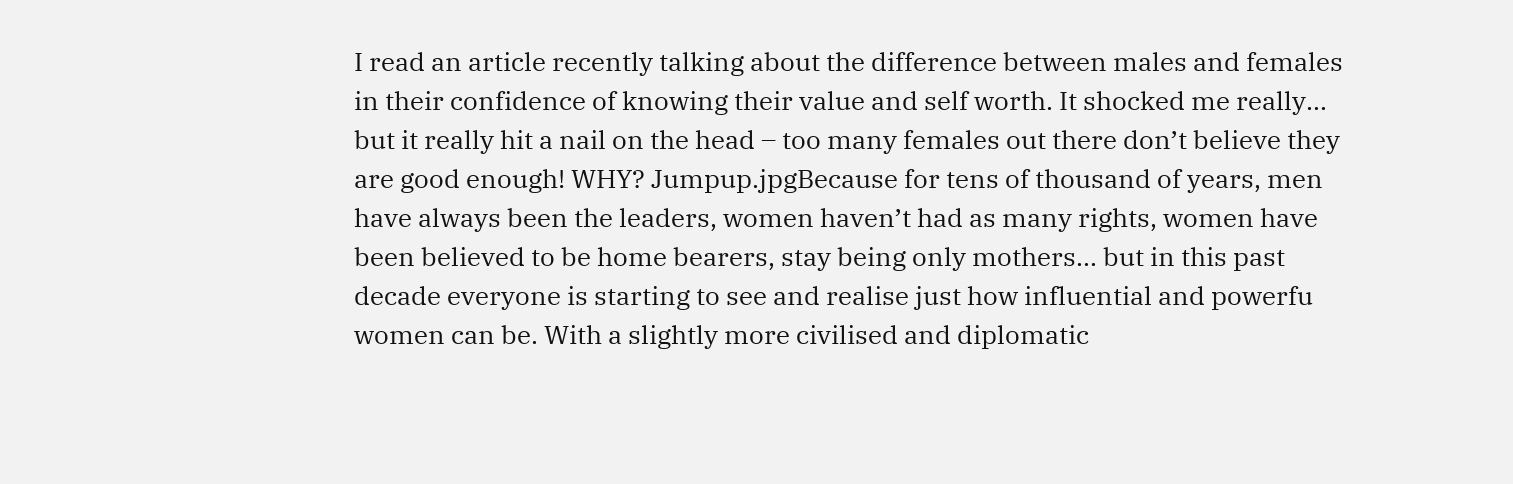I read an article recently talking about the difference between males and females in their confidence of knowing their value and self worth. It shocked me really… but it really hit a nail on the head – too many females out there don’t believe they are good enough! WHY? Jumpup.jpgBecause for tens of thousand of years, men have always been the leaders, women haven’t had as many rights, women have been believed to be home bearers, stay being only mothers… but in this past decade everyone is starting to see and realise just how influential and powerfu women can be. With a slightly more civilised and diplomatic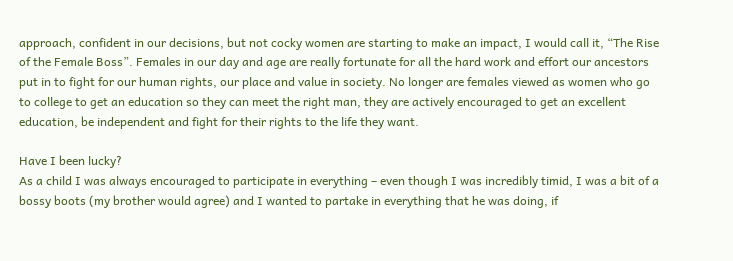approach, confident in our decisions, but not cocky women are starting to make an impact, I would call it, “The Rise of the Female Boss”. Females in our day and age are really fortunate for all the hard work and effort our ancestors put in to fight for our human rights, our place and value in society. No longer are females viewed as women who go to college to get an education so they can meet the right man, they are actively encouraged to get an excellent education, be independent and fight for their rights to the life they want.

Have I been lucky?
As a child I was always encouraged to participate in everything – even though I was incredibly timid, I was a bit of a bossy boots (my brother would agree) and I wanted to partake in everything that he was doing, if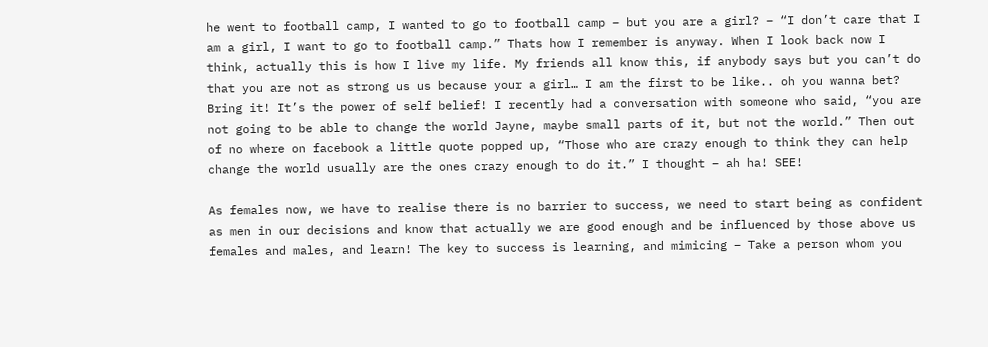he went to football camp, I wanted to go to football camp – but you are a girl? – “I don’t care that I am a girl, I want to go to football camp.” Thats how I remember is anyway. When I look back now I think, actually this is how I live my life. My friends all know this, if anybody says but you can’t do that you are not as strong us us because your a girl… I am the first to be like.. oh you wanna bet? Bring it! It’s the power of self belief! I recently had a conversation with someone who said, “you are not going to be able to change the world Jayne, maybe small parts of it, but not the world.” Then out of no where on facebook a little quote popped up, “Those who are crazy enough to think they can help change the world usually are the ones crazy enough to do it.” I thought – ah ha! SEE!

As females now, we have to realise there is no barrier to success, we need to start being as confident as men in our decisions and know that actually we are good enough and be influenced by those above us females and males, and learn! The key to success is learning, and mimicing – Take a person whom you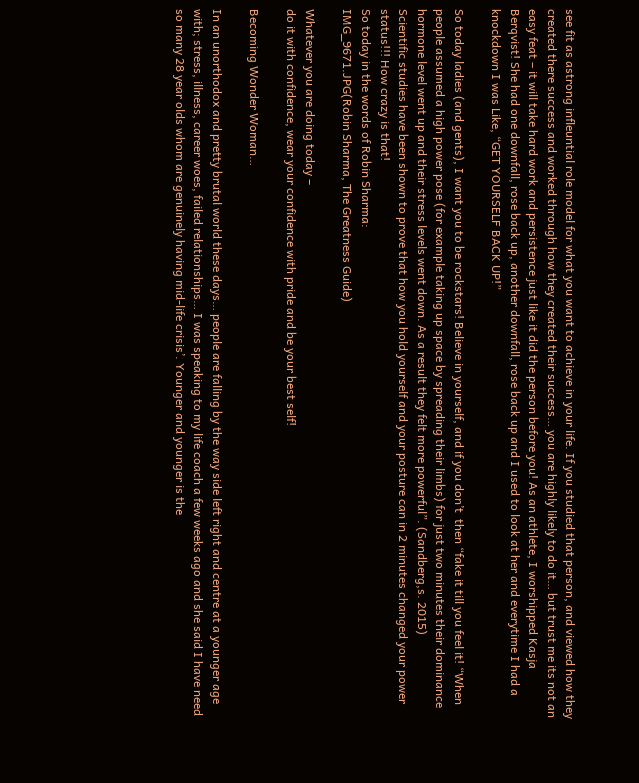see fit as astrong infleuntial role model for what you want to achieve in your life. If you studied that person, and viewed how they created there success and worked through how they created their success… you are highly likely to do it… but trust me its not an easy feat – it will take hard work and persistence just like it did the person before you! As an athlete, I worshipped Kasja Berqvist! She had one downfall, rose back up, another downfall, rose back up and I used to look at her and everytime I had a knockdown I was Like, “GET YOURSELF BACK UP!”

So today ladies (and gents), I want you to be rockstars! Believe in yourself, and if you don’t  then “fake it till you feel it! “When people assumed a high power pose (for example taking up space by spreading their limbs) for just two minutes their dominance hormone level went up and their stress levels went down. As a result they felt more powerful”. (Sandberg,s. 2015)
Scientific studies have been shown to prove that how you hold yourself and your posture can in 2 minutes changed your power status!!! How crazy is that!
So today in the words of Robin Sharma:
IMG_9671.JPG(Robin Sharma, The Greatness Guide)

Whatever you are doing today –
do it with confidence, wear your confidence with pride and be your best self!

Becoming Wonder Woman…

In an unorthodox and pretty brutal world these days… people are falling by the way side left right and centre at a younger age with; stress, illness, career woes, failed relationships… I was speaking to my life coach a few weeks ago and she said I have need so many 28 year olds whom are genuinely having mid-life crisis’. Younger and younger is the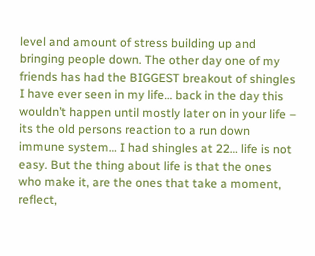level and amount of stress building up and bringing people down. The other day one of my friends has had the BIGGEST breakout of shingles I have ever seen in my life… back in the day this wouldn’t happen until mostly later on in your life – its the old persons reaction to a run down immune system… I had shingles at 22… life is not easy. But the thing about life is that the ones who make it, are the ones that take a moment, reflect,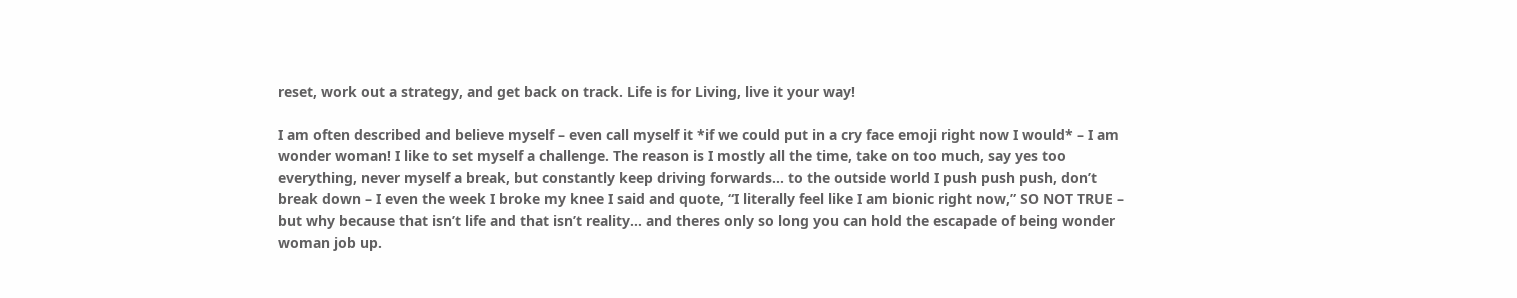reset, work out a strategy, and get back on track. Life is for Living, live it your way!

I am often described and believe myself – even call myself it *if we could put in a cry face emoji right now I would* – I am wonder woman! I like to set myself a challenge. The reason is I mostly all the time, take on too much, say yes too everything, never myself a break, but constantly keep driving forwards… to the outside world I push push push, don’t break down – I even the week I broke my knee I said and quote, “I literally feel like I am bionic right now,” SO NOT TRUE – but why because that isn’t life and that isn’t reality… and theres only so long you can hold the escapade of being wonder woman job up.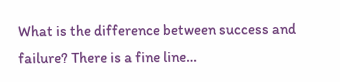What is the difference between success and failure? There is a fine line…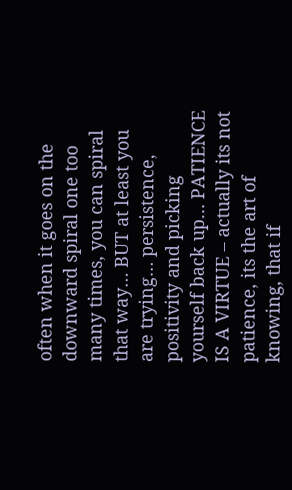often when it goes on the downward spiral one too many times, you can spiral that way… BUT at least you are trying… persistence, positivity and picking yourself back up… PATIENCE IS A VIRTUE – actually its not patience, its the art of knowing, that if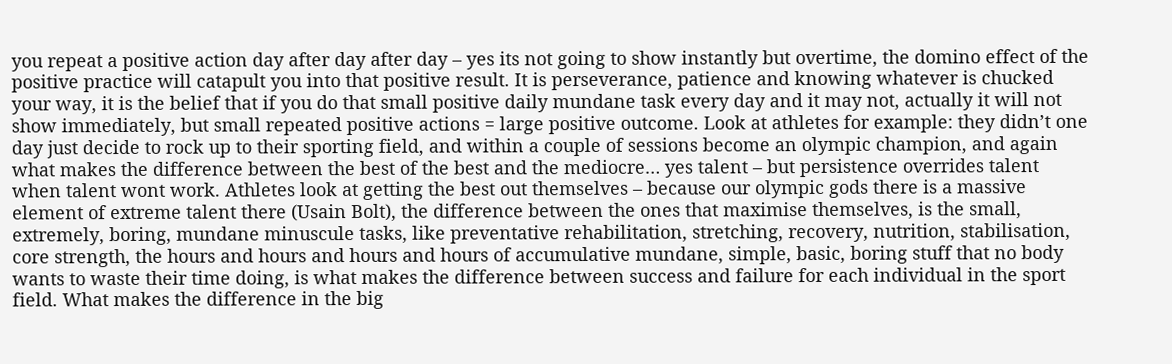you repeat a positive action day after day after day – yes its not going to show instantly but overtime, the domino effect of the positive practice will catapult you into that positive result. It is perseverance, patience and knowing whatever is chucked your way, it is the belief that if you do that small positive daily mundane task every day and it may not, actually it will not show immediately, but small repeated positive actions = large positive outcome. Look at athletes for example: they didn’t one day just decide to rock up to their sporting field, and within a couple of sessions become an olympic champion, and again what makes the difference between the best of the best and the mediocre… yes talent – but persistence overrides talent when talent wont work. Athletes look at getting the best out themselves – because our olympic gods there is a massive element of extreme talent there (Usain Bolt), the difference between the ones that maximise themselves, is the small, extremely, boring, mundane minuscule tasks, like preventative rehabilitation, stretching, recovery, nutrition, stabilisation, core strength, the hours and hours and hours and hours of accumulative mundane, simple, basic, boring stuff that no body wants to waste their time doing, is what makes the difference between success and failure for each individual in the sport field. What makes the difference in the big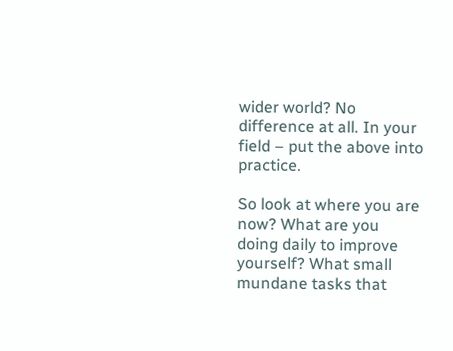wider world? No difference at all. In your field – put the above into practice.

So look at where you are now? What are you doing daily to improve yourself? What small mundane tasks that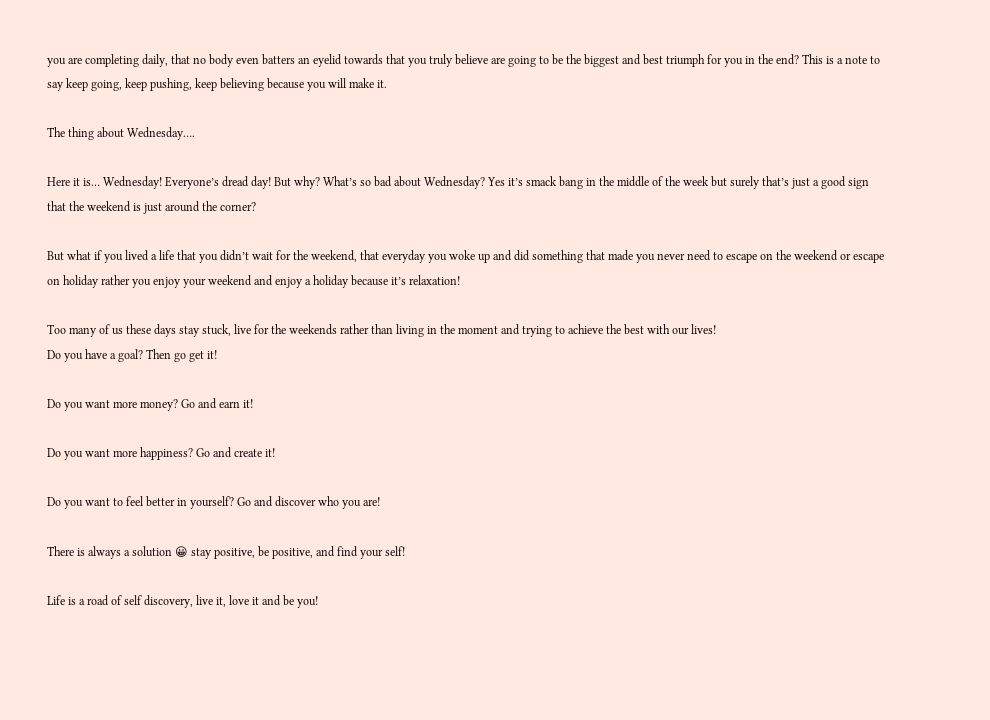you are completing daily, that no body even batters an eyelid towards that you truly believe are going to be the biggest and best triumph for you in the end? This is a note to say keep going, keep pushing, keep believing because you will make it.

The thing about Wednesday….

Here it is… Wednesday! Everyone’s dread day! But why? What’s so bad about Wednesday? Yes it’s smack bang in the middle of the week but surely that’s just a good sign that the weekend is just around the corner?

But what if you lived a life that you didn’t wait for the weekend, that everyday you woke up and did something that made you never need to escape on the weekend or escape on holiday rather you enjoy your weekend and enjoy a holiday because it’s relaxation!

Too many of us these days stay stuck, live for the weekends rather than living in the moment and trying to achieve the best with our lives!
Do you have a goal? Then go get it!

Do you want more money? Go and earn it!

Do you want more happiness? Go and create it!

Do you want to feel better in yourself? Go and discover who you are!

There is always a solution 😀 stay positive, be positive, and find your self!

Life is a road of self discovery, live it, love it and be you!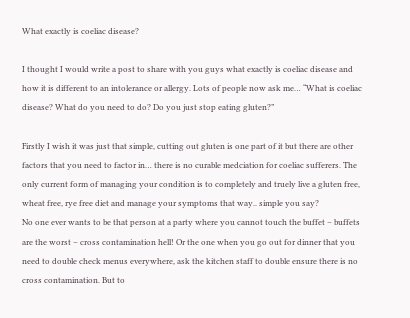What exactly is coeliac disease?

I thought I would write a post to share with you guys what exactly is coeliac disease and how it is different to an intolerance or allergy. Lots of people now ask me… “What is coeliac disease? What do you need to do? Do you just stop eating gluten?”

Firstly I wish it was just that simple, cutting out gluten is one part of it but there are other factors that you need to factor in… there is no curable medciation for coeliac sufferers. The only current form of managing your condition is to completely and truely live a gluten free, wheat free, rye free diet and manage your symptoms that way.. simple you say?
No one ever wants to be that person at a party where you cannot touch the buffet – buffets are the worst – cross contamination hell! Or the one when you go out for dinner that you need to double check menus everywhere, ask the kitchen staff to double ensure there is no cross contamination. But to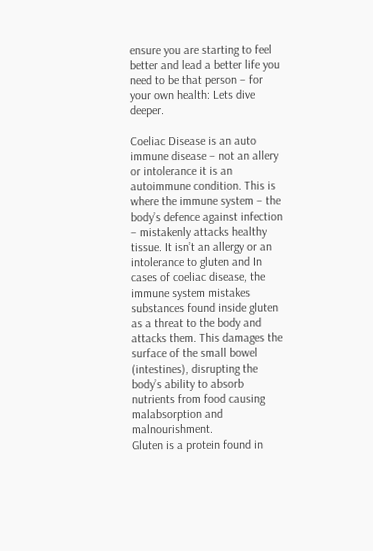ensure you are starting to feel better and lead a better life you need to be that person – for your own health: Lets dive deeper.

Coeliac Disease is an auto immune disease – not an allery or intolerance it is an autoimmune condition. This is where the immune system – the body’s defence against infection – mistakenly attacks healthy tissue. It isn’t an allergy or an intolerance to gluten and In cases of coeliac disease, the immune system mistakes substances found inside gluten as a threat to the body and attacks them. This damages the surface of the small bowel (intestines), disrupting the body’s ability to absorb nutrients from food causing malabsorption and malnourishment.
Gluten is a protein found in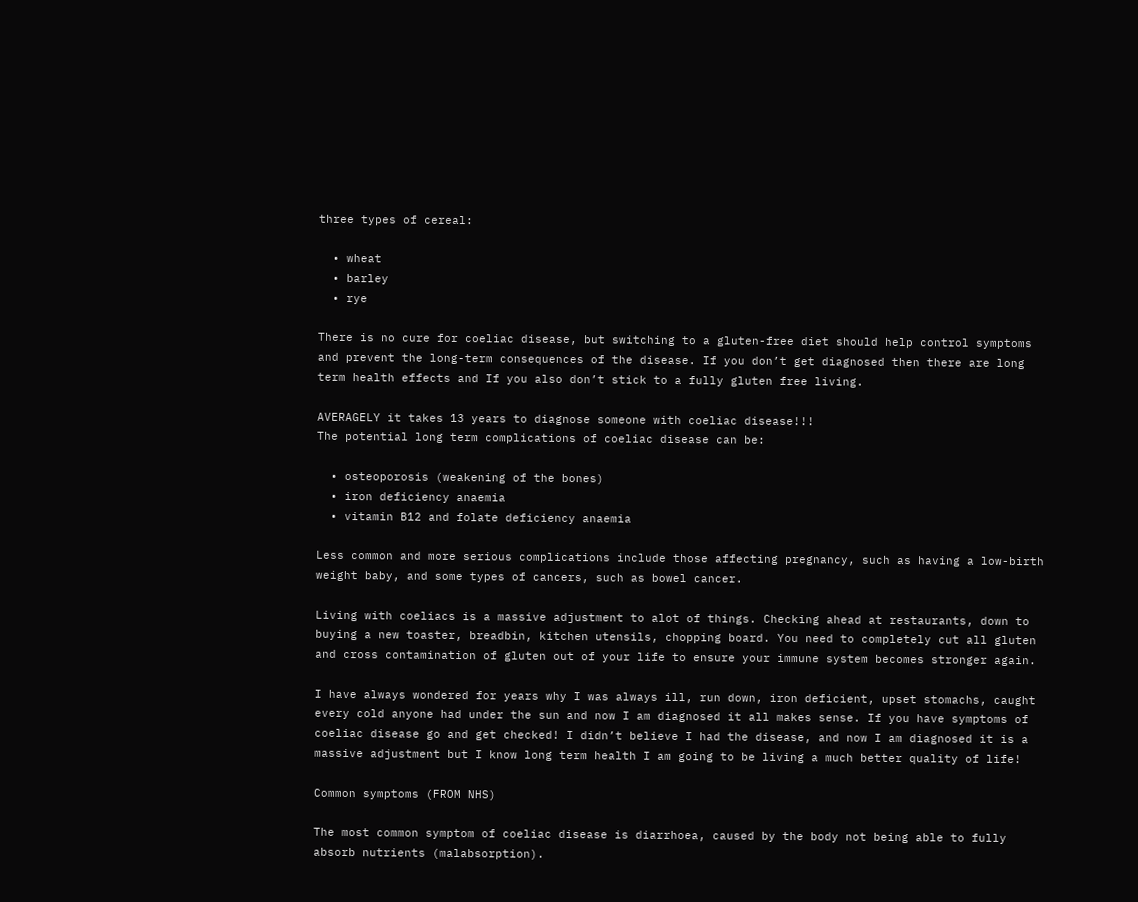three types of cereal:

  • wheat
  • barley
  • rye

There is no cure for coeliac disease, but switching to a gluten-free diet should help control symptoms and prevent the long-term consequences of the disease. If you don’t get diagnosed then there are long term health effects and If you also don’t stick to a fully gluten free living.

AVERAGELY it takes 13 years to diagnose someone with coeliac disease!!!
The potential long term complications of coeliac disease can be:

  • osteoporosis (weakening of the bones)
  • iron deficiency anaemia
  • vitamin B12 and folate deficiency anaemia

Less common and more serious complications include those affecting pregnancy, such as having a low-birth weight baby, and some types of cancers, such as bowel cancer.

Living with coeliacs is a massive adjustment to alot of things. Checking ahead at restaurants, down to buying a new toaster, breadbin, kitchen utensils, chopping board. You need to completely cut all gluten and cross contamination of gluten out of your life to ensure your immune system becomes stronger again.

I have always wondered for years why I was always ill, run down, iron deficient, upset stomachs, caught every cold anyone had under the sun and now I am diagnosed it all makes sense. If you have symptoms of coeliac disease go and get checked! I didn’t believe I had the disease, and now I am diagnosed it is a massive adjustment but I know long term health I am going to be living a much better quality of life!

Common symptoms (FROM NHS)

The most common symptom of coeliac disease is diarrhoea, caused by the body not being able to fully absorb nutrients (malabsorption).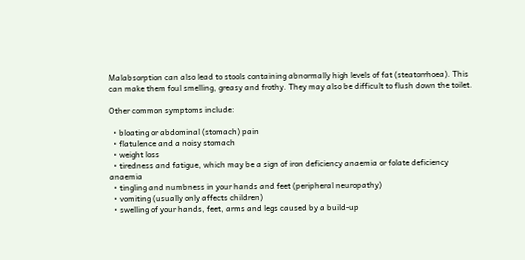Malabsorption can also lead to stools containing abnormally high levels of fat (steatorrhoea). This can make them foul smelling, greasy and frothy. They may also be difficult to flush down the toilet.

Other common symptoms include:

  • bloating or abdominal (stomach) pain
  • flatulence and a noisy stomach
  • weight loss
  • tiredness and fatigue, which may be a sign of iron deficiency anaemia or folate deficiency anaemia
  • tingling and numbness in your hands and feet (peripheral neuropathy)
  • vomiting (usually only affects children)
  • swelling of your hands, feet, arms and legs caused by a build-up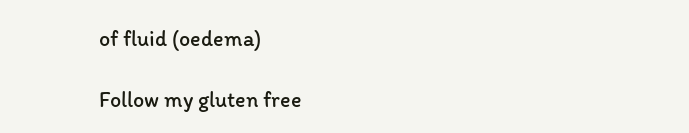of fluid (oedema)

Follow my gluten free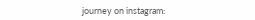journey on instagram: